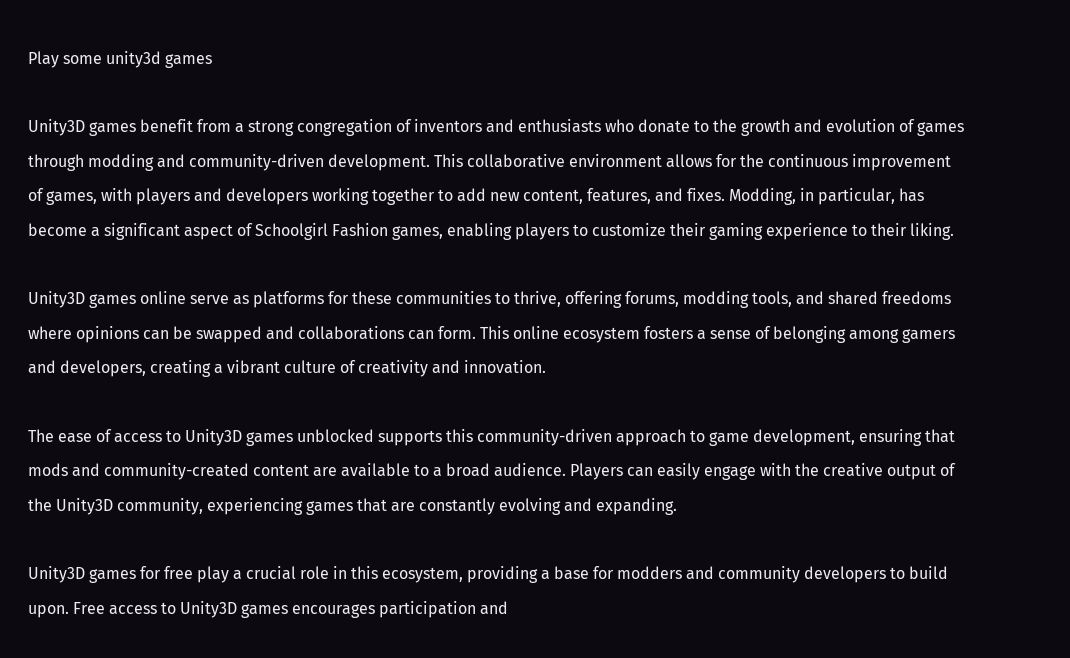Play some unity3d games

Unity3D games benefit from a strong congregation of inventors and enthusiasts who donate to the growth and evolution of games through modding and community-driven development. This collaborative environment allows for the continuous improvement of games, with players and developers working together to add new content, features, and fixes. Modding, in particular, has become a significant aspect of Schoolgirl Fashion games, enabling players to customize their gaming experience to their liking.

Unity3D games online serve as platforms for these communities to thrive, offering forums, modding tools, and shared freedoms where opinions can be swapped and collaborations can form. This online ecosystem fosters a sense of belonging among gamers and developers, creating a vibrant culture of creativity and innovation.

The ease of access to Unity3D games unblocked supports this community-driven approach to game development, ensuring that mods and community-created content are available to a broad audience. Players can easily engage with the creative output of the Unity3D community, experiencing games that are constantly evolving and expanding.

Unity3D games for free play a crucial role in this ecosystem, providing a base for modders and community developers to build upon. Free access to Unity3D games encourages participation and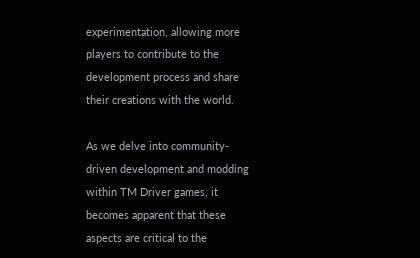experimentation, allowing more players to contribute to the development process and share their creations with the world.

As we delve into community-driven development and modding within TM Driver games, it becomes apparent that these aspects are critical to the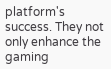platform's success. They not only enhance the gaming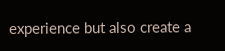experience but also create a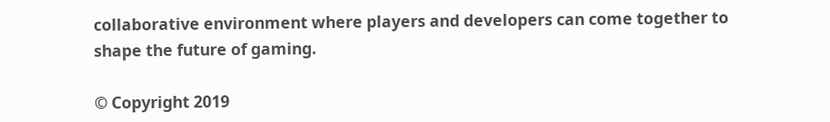collaborative environment where players and developers can come together to shape the future of gaming.

© Copyright 2019